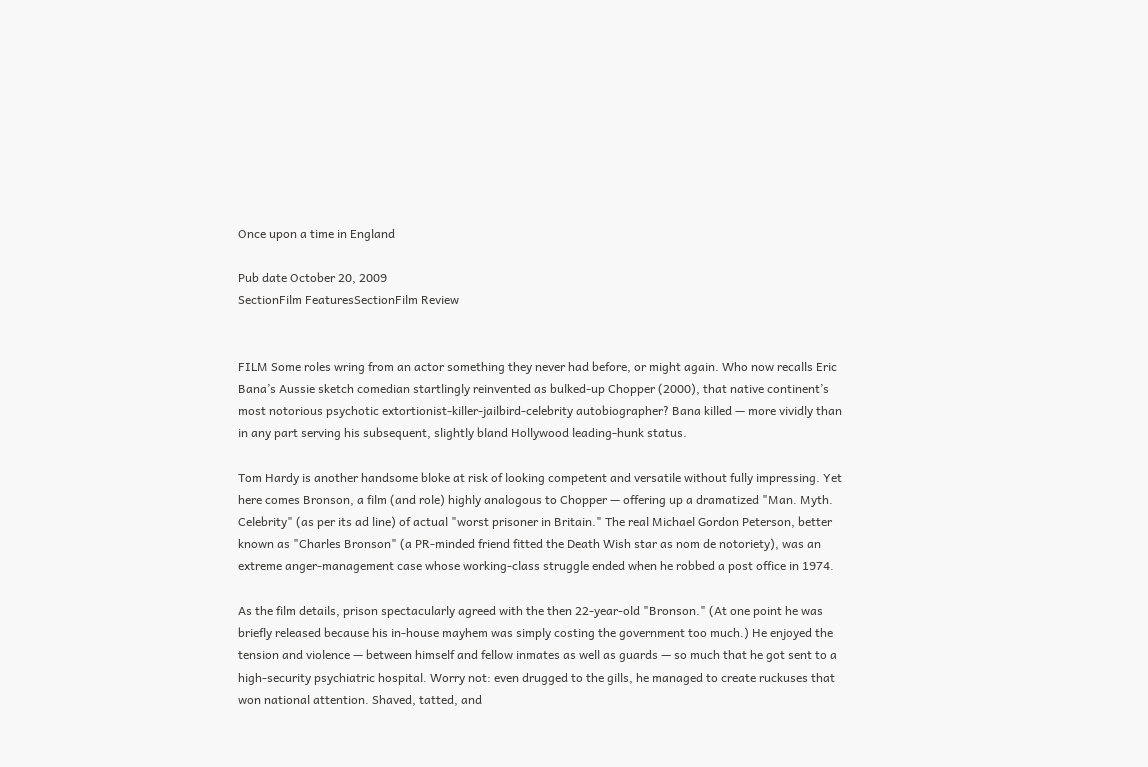Once upon a time in England

Pub date October 20, 2009
SectionFilm FeaturesSectionFilm Review


FILM Some roles wring from an actor something they never had before, or might again. Who now recalls Eric Bana’s Aussie sketch comedian startlingly reinvented as bulked-up Chopper (2000), that native continent’s most notorious psychotic extortionist-killer-jailbird-celebrity autobiographer? Bana killed — more vividly than in any part serving his subsequent, slightly bland Hollywood leading-hunk status.

Tom Hardy is another handsome bloke at risk of looking competent and versatile without fully impressing. Yet here comes Bronson, a film (and role) highly analogous to Chopper — offering up a dramatized "Man. Myth. Celebrity" (as per its ad line) of actual "worst prisoner in Britain." The real Michael Gordon Peterson, better known as "Charles Bronson" (a PR-minded friend fitted the Death Wish star as nom de notoriety), was an extreme anger-management case whose working-class struggle ended when he robbed a post office in 1974.

As the film details, prison spectacularly agreed with the then 22-year-old "Bronson." (At one point he was briefly released because his in-house mayhem was simply costing the government too much.) He enjoyed the tension and violence — between himself and fellow inmates as well as guards — so much that he got sent to a high-security psychiatric hospital. Worry not: even drugged to the gills, he managed to create ruckuses that won national attention. Shaved, tatted, and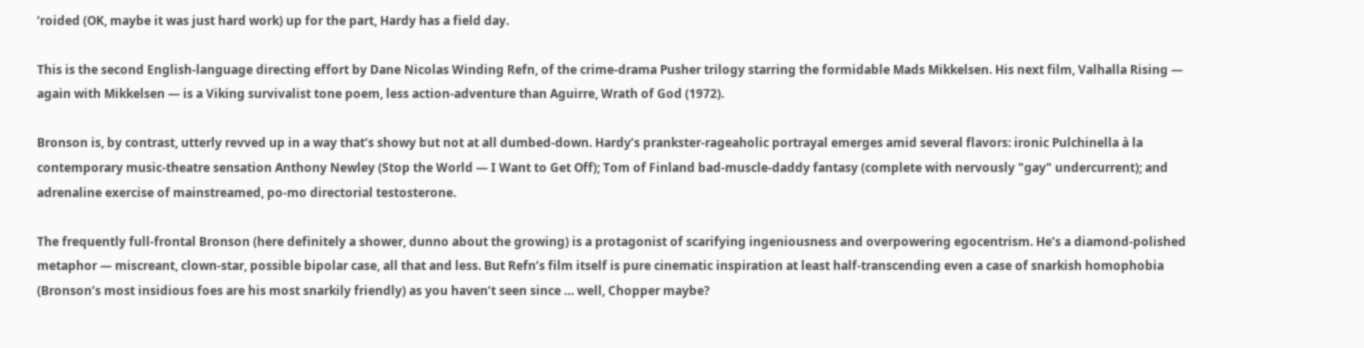‘roided (OK, maybe it was just hard work) up for the part, Hardy has a field day.

This is the second English-language directing effort by Dane Nicolas Winding Refn, of the crime-drama Pusher trilogy starring the formidable Mads Mikkelsen. His next film, Valhalla Rising — again with Mikkelsen — is a Viking survivalist tone poem, less action-adventure than Aguirre, Wrath of God (1972).

Bronson is, by contrast, utterly revved up in a way that’s showy but not at all dumbed-down. Hardy’s prankster-rageaholic portrayal emerges amid several flavors: ironic Pulchinella à la contemporary music-theatre sensation Anthony Newley (Stop the World — I Want to Get Off); Tom of Finland bad-muscle-daddy fantasy (complete with nervously "gay" undercurrent); and adrenaline exercise of mainstreamed, po-mo directorial testosterone.

The frequently full-frontal Bronson (here definitely a shower, dunno about the growing) is a protagonist of scarifying ingeniousness and overpowering egocentrism. He’s a diamond-polished metaphor — miscreant, clown-star, possible bipolar case, all that and less. But Refn’s film itself is pure cinematic inspiration at least half-transcending even a case of snarkish homophobia (Bronson’s most insidious foes are his most snarkily friendly) as you haven’t seen since … well, Chopper maybe?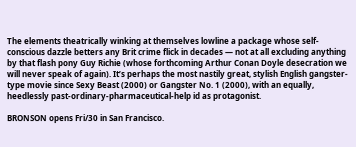The elements theatrically winking at themselves lowline a package whose self-conscious dazzle betters any Brit crime flick in decades — not at all excluding anything by that flash pony Guy Richie (whose forthcoming Arthur Conan Doyle desecration we will never speak of again). It’s perhaps the most nastily great, stylish English gangster-type movie since Sexy Beast (2000) or Gangster No. 1 (2000), with an equally, heedlessly past-ordinary-pharmaceutical-help id as protagonist.

BRONSON opens Fri/30 in San Francisco.